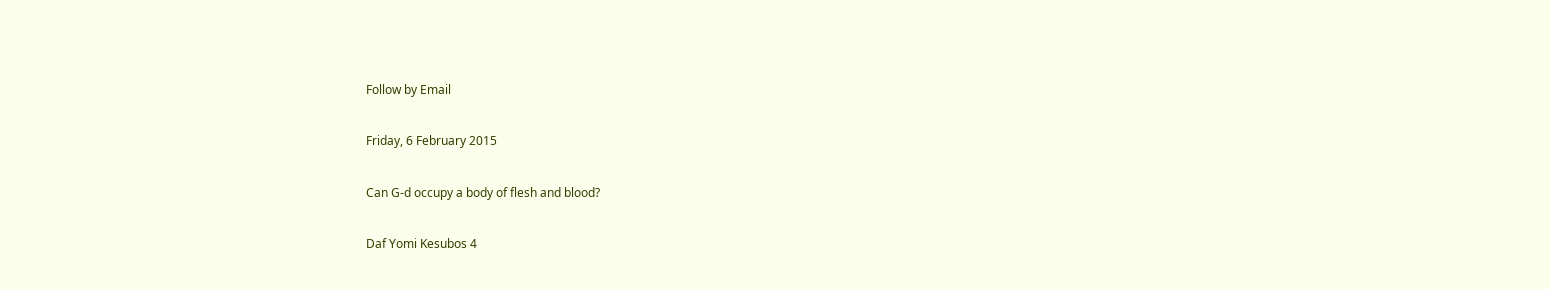Follow by Email

Friday, 6 February 2015

Can G-d occupy a body of flesh and blood?

Daf Yomi Kesubos 4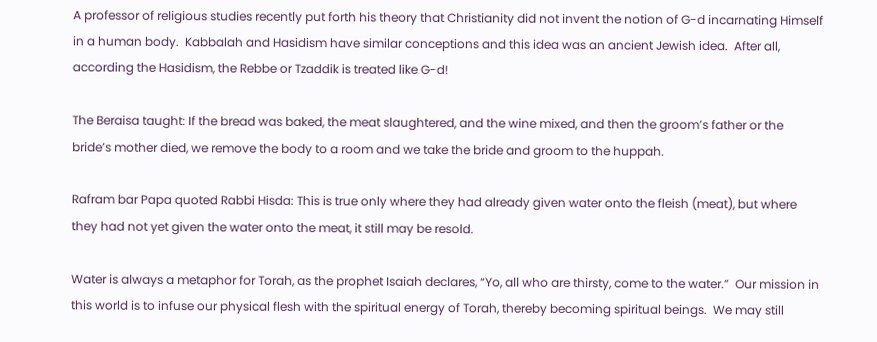A professor of religious studies recently put forth his theory that Christianity did not invent the notion of G-d incarnating Himself in a human body.  Kabbalah and Hasidism have similar conceptions and this idea was an ancient Jewish idea.  After all, according the Hasidism, the Rebbe or Tzaddik is treated like G-d!

The Beraisa taught: If the bread was baked, the meat slaughtered, and the wine mixed, and then the groom’s father or the bride’s mother died, we remove the body to a room and we take the bride and groom to the huppah.

Rafram bar Papa quoted Rabbi Hisda: This is true only where they had already given water onto the fleish (meat), but where they had not yet given the water onto the meat, it still may be resold.

Water is always a metaphor for Torah, as the prophet Isaiah declares, “Yo, all who are thirsty, come to the water.”  Our mission in this world is to infuse our physical flesh with the spiritual energy of Torah, thereby becoming spiritual beings.  We may still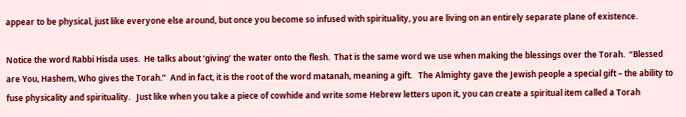appear to be physical, just like everyone else around, but once you become so infused with spirituality, you are living on an entirely separate plane of existence.

Notice the word Rabbi Hisda uses.  He talks about ‘giving’ the water onto the flesh.  That is the same word we use when making the blessings over the Torah.  “Blessed are You, Hashem, Who gives the Torah.”  And in fact, it is the root of the word matanah, meaning a gift.   The Almighty gave the Jewish people a special gift – the ability to fuse physicality and spirituality.   Just like when you take a piece of cowhide and write some Hebrew letters upon it, you can create a spiritual item called a Torah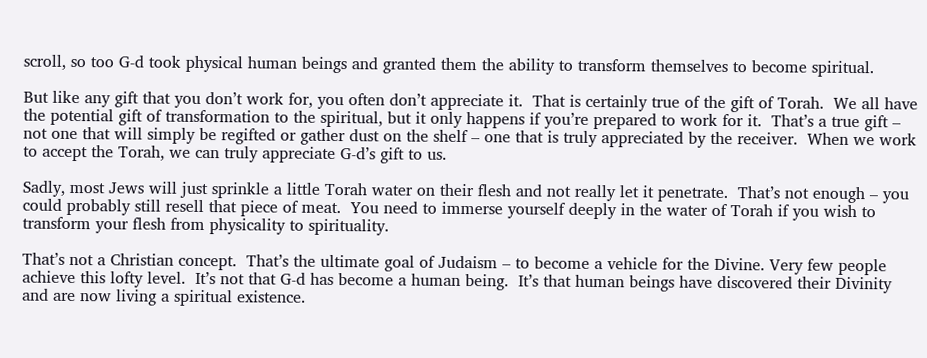scroll, so too G-d took physical human beings and granted them the ability to transform themselves to become spiritual.

But like any gift that you don’t work for, you often don’t appreciate it.  That is certainly true of the gift of Torah.  We all have the potential gift of transformation to the spiritual, but it only happens if you’re prepared to work for it.  That’s a true gift – not one that will simply be regifted or gather dust on the shelf – one that is truly appreciated by the receiver.  When we work to accept the Torah, we can truly appreciate G-d’s gift to us.

Sadly, most Jews will just sprinkle a little Torah water on their flesh and not really let it penetrate.  That’s not enough – you could probably still resell that piece of meat.  You need to immerse yourself deeply in the water of Torah if you wish to transform your flesh from physicality to spirituality.

That’s not a Christian concept.  That’s the ultimate goal of Judaism – to become a vehicle for the Divine. Very few people achieve this lofty level.  It’s not that G-d has become a human being.  It’s that human beings have discovered their Divinity and are now living a spiritual existence.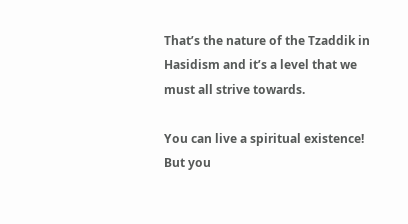That’s the nature of the Tzaddik in Hasidism and it’s a level that we must all strive towards.

You can live a spiritual existence!  But you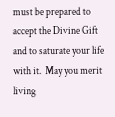must be prepared to accept the Divine Gift and to saturate your life with it.  May you merit living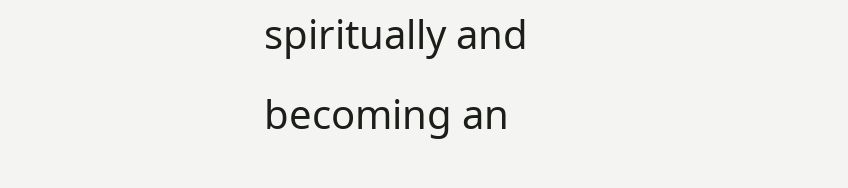spiritually and becoming an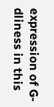expression of G-dliness in this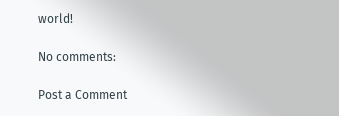world!

No comments:

Post a Comment